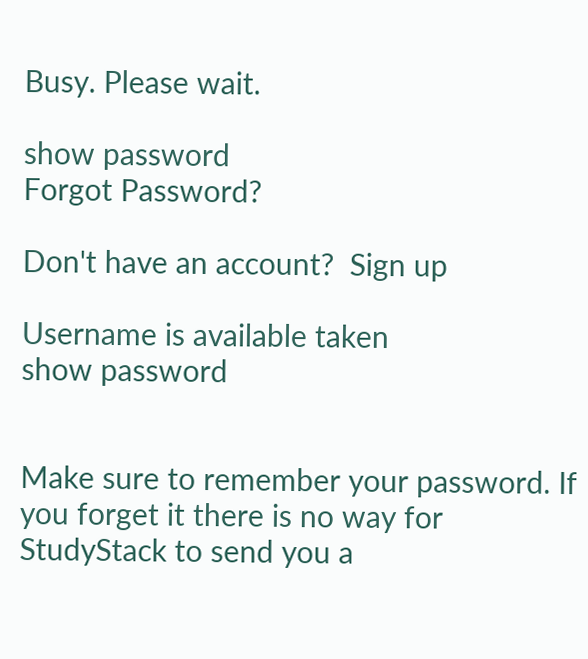Busy. Please wait.

show password
Forgot Password?

Don't have an account?  Sign up

Username is available taken
show password


Make sure to remember your password. If you forget it there is no way for StudyStack to send you a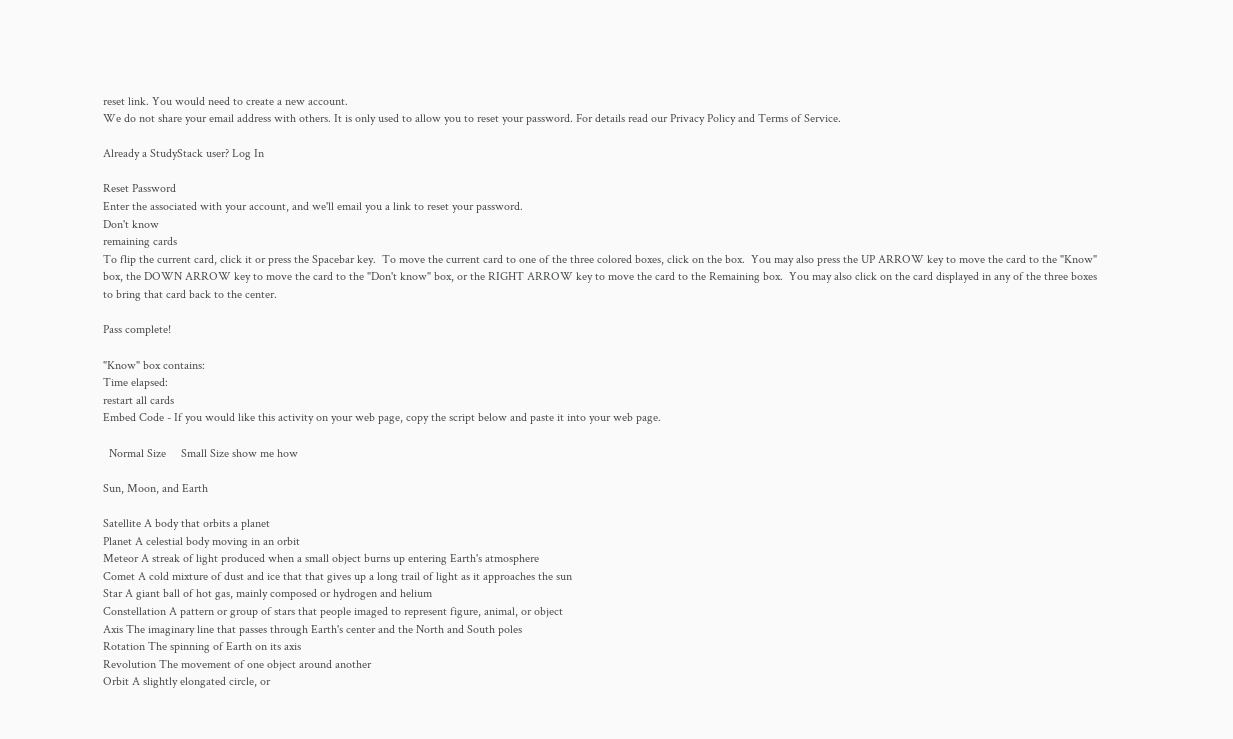reset link. You would need to create a new account.
We do not share your email address with others. It is only used to allow you to reset your password. For details read our Privacy Policy and Terms of Service.

Already a StudyStack user? Log In

Reset Password
Enter the associated with your account, and we'll email you a link to reset your password.
Don't know
remaining cards
To flip the current card, click it or press the Spacebar key.  To move the current card to one of the three colored boxes, click on the box.  You may also press the UP ARROW key to move the card to the "Know" box, the DOWN ARROW key to move the card to the "Don't know" box, or the RIGHT ARROW key to move the card to the Remaining box.  You may also click on the card displayed in any of the three boxes to bring that card back to the center.

Pass complete!

"Know" box contains:
Time elapsed:
restart all cards
Embed Code - If you would like this activity on your web page, copy the script below and paste it into your web page.

  Normal Size     Small Size show me how

Sun, Moon, and Earth

Satellite A body that orbits a planet
Planet A celestial body moving in an orbit
Meteor A streak of light produced when a small object burns up entering Earth's atmosphere
Comet A cold mixture of dust and ice that that gives up a long trail of light as it approaches the sun
Star A giant ball of hot gas, mainly composed or hydrogen and helium
Constellation A pattern or group of stars that people imaged to represent figure, animal, or object
Axis The imaginary line that passes through Earth's center and the North and South poles
Rotation The spinning of Earth on its axis
Revolution The movement of one object around another
Orbit A slightly elongated circle, or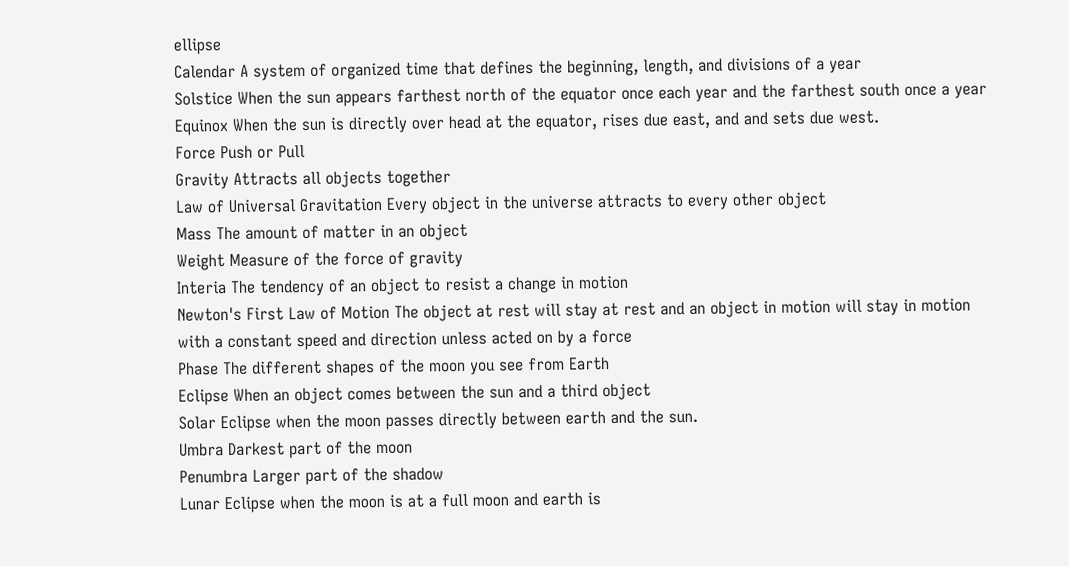ellipse
Calendar A system of organized time that defines the beginning, length, and divisions of a year
Solstice When the sun appears farthest north of the equator once each year and the farthest south once a year
Equinox When the sun is directly over head at the equator, rises due east, and and sets due west.
Force Push or Pull
Gravity Attracts all objects together
Law of Universal Gravitation Every object in the universe attracts to every other object
Mass The amount of matter in an object
Weight Measure of the force of gravity
Interia The tendency of an object to resist a change in motion
Newton's First Law of Motion The object at rest will stay at rest and an object in motion will stay in motion with a constant speed and direction unless acted on by a force
Phase The different shapes of the moon you see from Earth
Eclipse When an object comes between the sun and a third object
Solar Eclipse when the moon passes directly between earth and the sun.
Umbra Darkest part of the moon
Penumbra Larger part of the shadow
Lunar Eclipse when the moon is at a full moon and earth is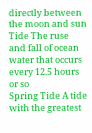directly between the moon and sun
Tide The ruse and fall of ocean water that occurs every 12.5 hours or so
Spring Tide A tide with the greatest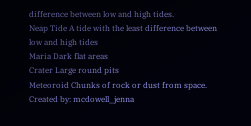difference between low and high tides.
Neap Tide A tide with the least difference between low and high tides
Maria Dark flat areas
Crater Large round pits
Meteoroid Chunks of rock or dust from space.
Created by: mcdowell_jenna